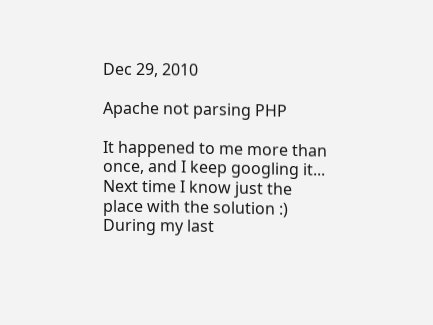Dec 29, 2010

Apache not parsing PHP

It happened to me more than once, and I keep googling it... Next time I know just the place with the solution :)
During my last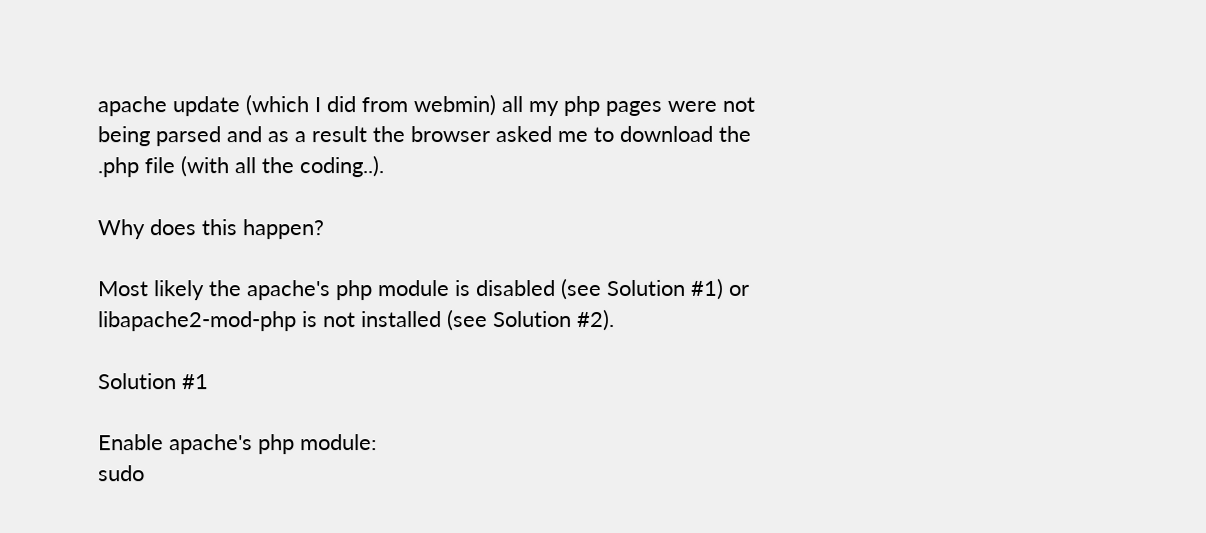apache update (which I did from webmin) all my php pages were not being parsed and as a result the browser asked me to download the .php file (with all the coding..).

Why does this happen?

Most likely the apache's php module is disabled (see Solution #1) or libapache2-mod-php is not installed (see Solution #2).

Solution #1

Enable apache's php module:
sudo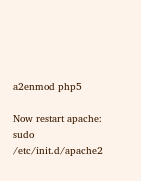a2enmod php5

Now restart apache:
sudo /etc/init.d/apache2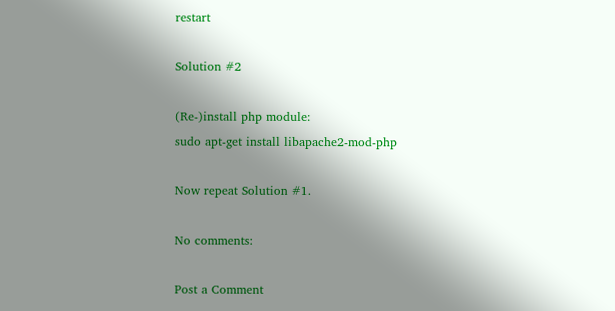restart

Solution #2

(Re-)install php module:
sudo apt-get install libapache2-mod-php

Now repeat Solution #1.

No comments:

Post a Comment